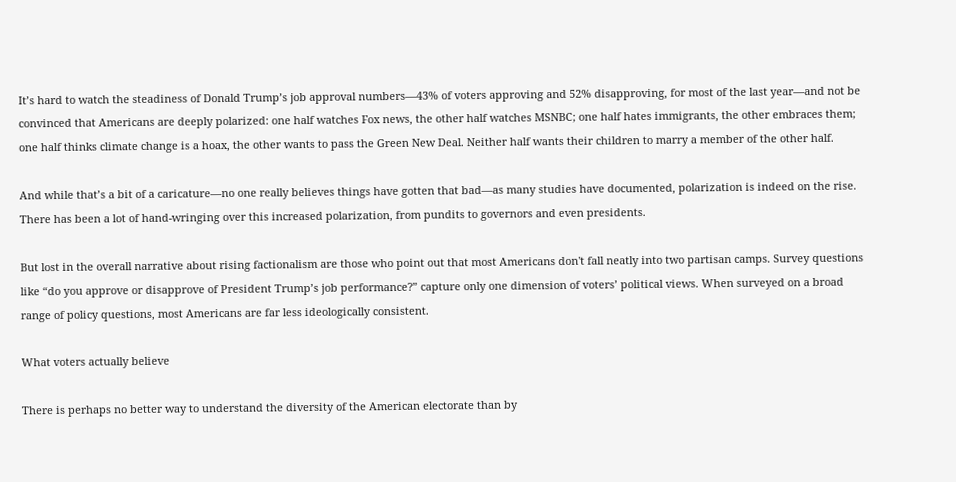It’s hard to watch the steadiness of Donald Trump’s job approval numbers—43% of voters approving and 52% disapproving, for most of the last year—and not be convinced that Americans are deeply polarized: one half watches Fox news, the other half watches MSNBC; one half hates immigrants, the other embraces them; one half thinks climate change is a hoax, the other wants to pass the Green New Deal. Neither half wants their children to marry a member of the other half.

And while that’s a bit of a caricature—no one really believes things have gotten that bad—as many studies have documented, polarization is indeed on the rise. There has been a lot of hand-wringing over this increased polarization, from pundits to governors and even presidents.

But lost in the overall narrative about rising factionalism are those who point out that most Americans don't fall neatly into two partisan camps. Survey questions like “do you approve or disapprove of President Trump’s job performance?” capture only one dimension of voters’ political views. When surveyed on a broad range of policy questions, most Americans are far less ideologically consistent.

What voters actually believe

There is perhaps no better way to understand the diversity of the American electorate than by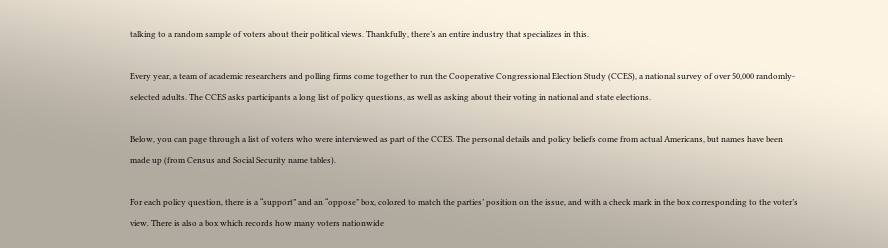talking to a random sample of voters about their political views. Thankfully, there’s an entire industry that specializes in this.

Every year, a team of academic researchers and polling firms come together to run the Cooperative Congressional Election Study (CCES), a national survey of over 50,000 randomly-selected adults. The CCES asks participants a long list of policy questions, as well as asking about their voting in national and state elections.

Below, you can page through a list of voters who were interviewed as part of the CCES. The personal details and policy beliefs come from actual Americans, but names have been made up (from Census and Social Security name tables).

For each policy question, there is a “support” and an “oppose” box, colored to match the parties’ position on the issue, and with a check mark in the box corresponding to the voter’s view. There is also a box which records how many voters nationwide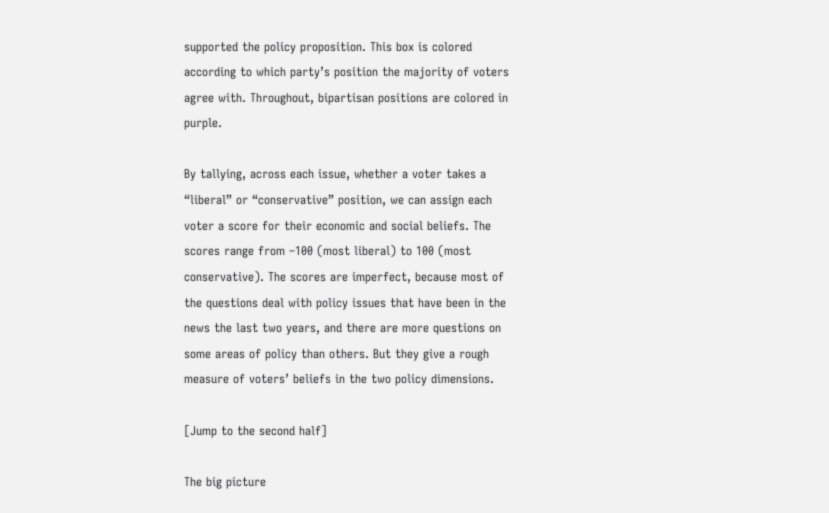supported the policy proposition. This box is colored according to which party’s position the majority of voters agree with. Throughout, bipartisan positions are colored in purple.

By tallying, across each issue, whether a voter takes a “liberal” or “conservative” position, we can assign each voter a score for their economic and social beliefs. The scores range from –100 (most liberal) to 100 (most conservative). The scores are imperfect, because most of the questions deal with policy issues that have been in the news the last two years, and there are more questions on some areas of policy than others. But they give a rough measure of voters’ beliefs in the two policy dimensions.

[Jump to the second half]

The big picture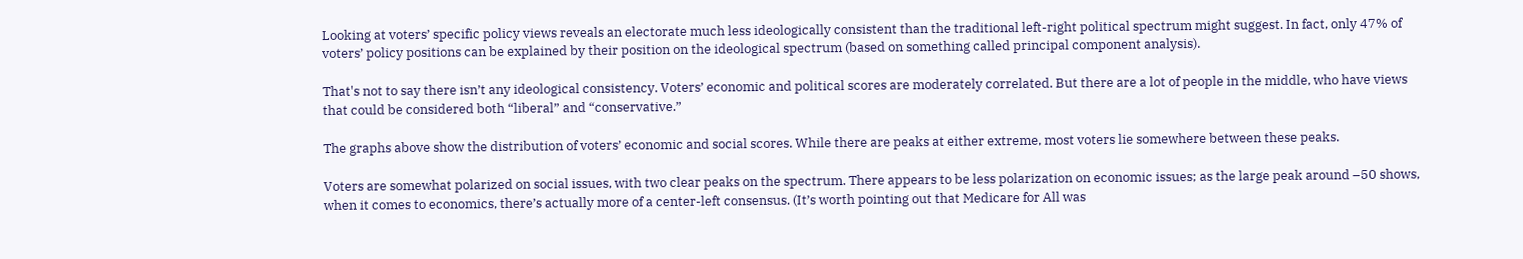Looking at voters’ specific policy views reveals an electorate much less ideologically consistent than the traditional left-right political spectrum might suggest. In fact, only 47% of voters’ policy positions can be explained by their position on the ideological spectrum (based on something called principal component analysis).

That's not to say there isn’t any ideological consistency. Voters’ economic and political scores are moderately correlated. But there are a lot of people in the middle, who have views that could be considered both “liberal” and “conservative.”

The graphs above show the distribution of voters’ economic and social scores. While there are peaks at either extreme, most voters lie somewhere between these peaks.

Voters are somewhat polarized on social issues, with two clear peaks on the spectrum. There appears to be less polarization on economic issues; as the large peak around –50 shows, when it comes to economics, there’s actually more of a center-left consensus. (It’s worth pointing out that Medicare for All was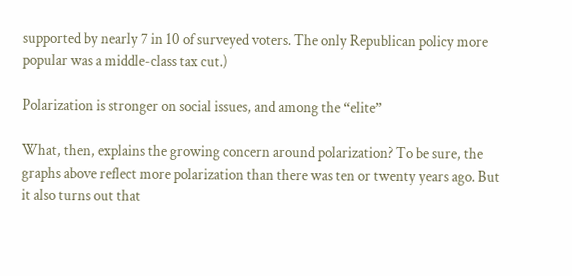supported by nearly 7 in 10 of surveyed voters. The only Republican policy more popular was a middle-class tax cut.)

Polarization is stronger on social issues, and among the “elite”

What, then, explains the growing concern around polarization? To be sure, the graphs above reflect more polarization than there was ten or twenty years ago. But it also turns out that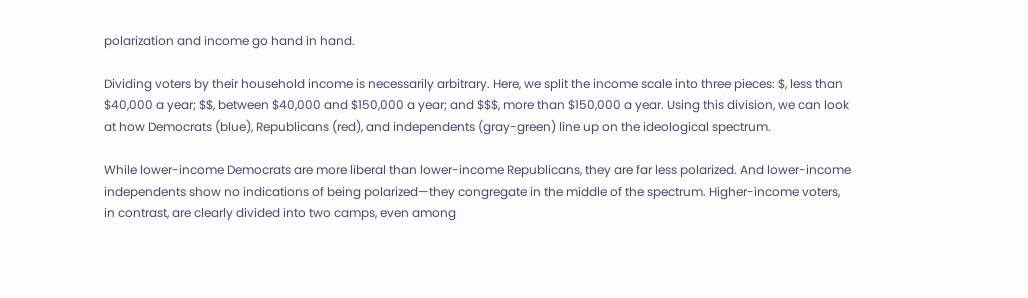polarization and income go hand in hand.

Dividing voters by their household income is necessarily arbitrary. Here, we split the income scale into three pieces: $, less than $40,000 a year; $$, between $40,000 and $150,000 a year; and $$$, more than $150,000 a year. Using this division, we can look at how Democrats (blue), Republicans (red), and independents (gray-green) line up on the ideological spectrum.

While lower-income Democrats are more liberal than lower-income Republicans, they are far less polarized. And lower-income independents show no indications of being polarized—they congregate in the middle of the spectrum. Higher-income voters, in contrast, are clearly divided into two camps, even among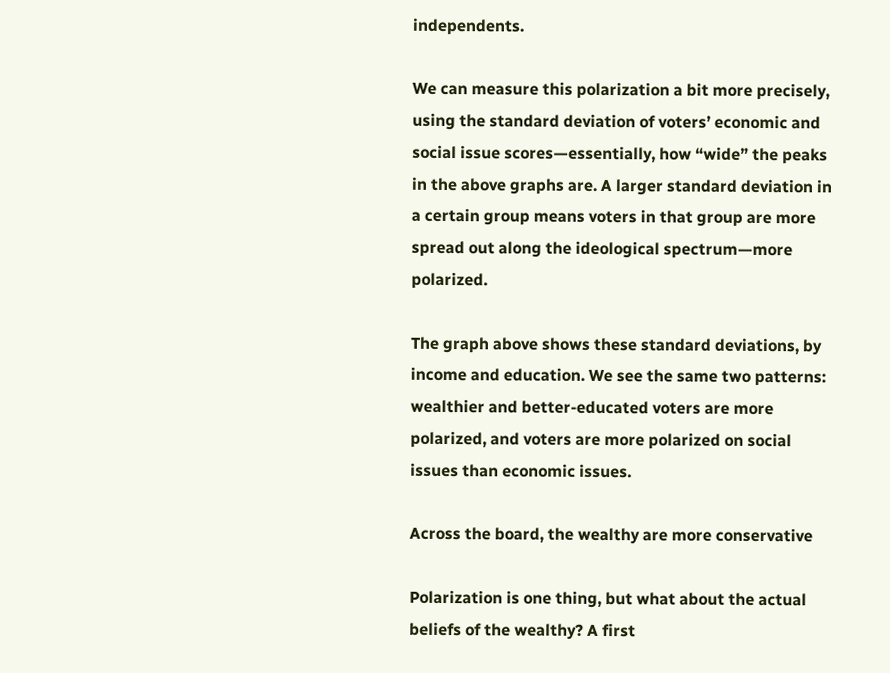independents.

We can measure this polarization a bit more precisely, using the standard deviation of voters’ economic and social issue scores—essentially, how “wide” the peaks in the above graphs are. A larger standard deviation in a certain group means voters in that group are more spread out along the ideological spectrum—more polarized.

The graph above shows these standard deviations, by income and education. We see the same two patterns: wealthier and better-educated voters are more polarized, and voters are more polarized on social issues than economic issues.

Across the board, the wealthy are more conservative

Polarization is one thing, but what about the actual beliefs of the wealthy? A first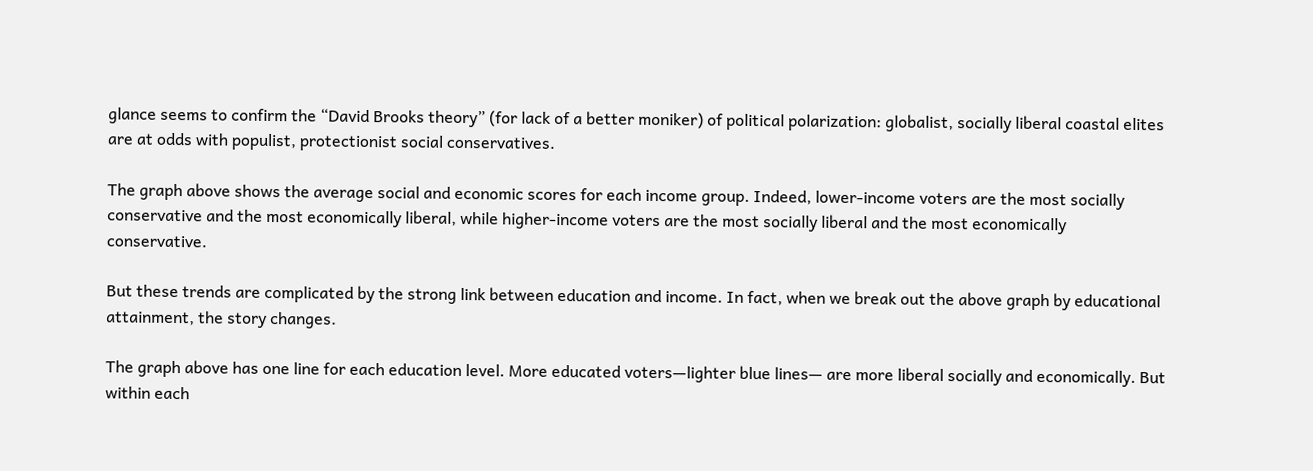glance seems to confirm the “David Brooks theory” (for lack of a better moniker) of political polarization: globalist, socially liberal coastal elites are at odds with populist, protectionist social conservatives.

The graph above shows the average social and economic scores for each income group. Indeed, lower-income voters are the most socially conservative and the most economically liberal, while higher-income voters are the most socially liberal and the most economically conservative.

But these trends are complicated by the strong link between education and income. In fact, when we break out the above graph by educational attainment, the story changes.

The graph above has one line for each education level. More educated voters—lighter blue lines— are more liberal socially and economically. But within each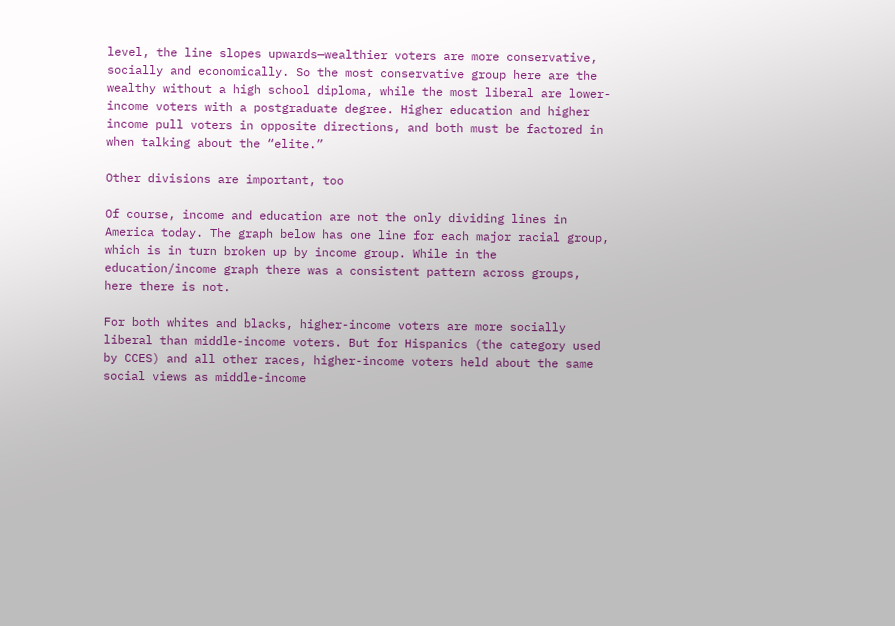level, the line slopes upwards—wealthier voters are more conservative, socially and economically. So the most conservative group here are the wealthy without a high school diploma, while the most liberal are lower-income voters with a postgraduate degree. Higher education and higher income pull voters in opposite directions, and both must be factored in when talking about the “elite.”

Other divisions are important, too

Of course, income and education are not the only dividing lines in America today. The graph below has one line for each major racial group, which is in turn broken up by income group. While in the education/income graph there was a consistent pattern across groups, here there is not.

For both whites and blacks, higher-income voters are more socially liberal than middle-income voters. But for Hispanics (the category used by CCES) and all other races, higher-income voters held about the same social views as middle-income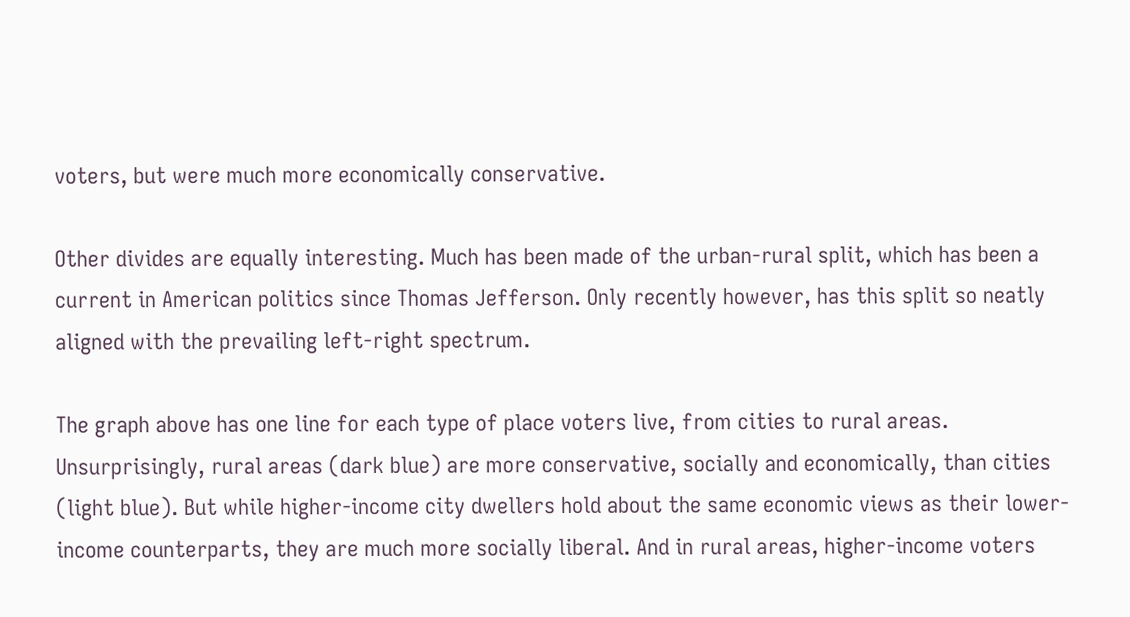voters, but were much more economically conservative.

Other divides are equally interesting. Much has been made of the urban-rural split, which has been a current in American politics since Thomas Jefferson. Only recently however, has this split so neatly aligned with the prevailing left-right spectrum.

The graph above has one line for each type of place voters live, from cities to rural areas. Unsurprisingly, rural areas (dark blue) are more conservative, socially and economically, than cities (light blue). But while higher-income city dwellers hold about the same economic views as their lower-income counterparts, they are much more socially liberal. And in rural areas, higher-income voters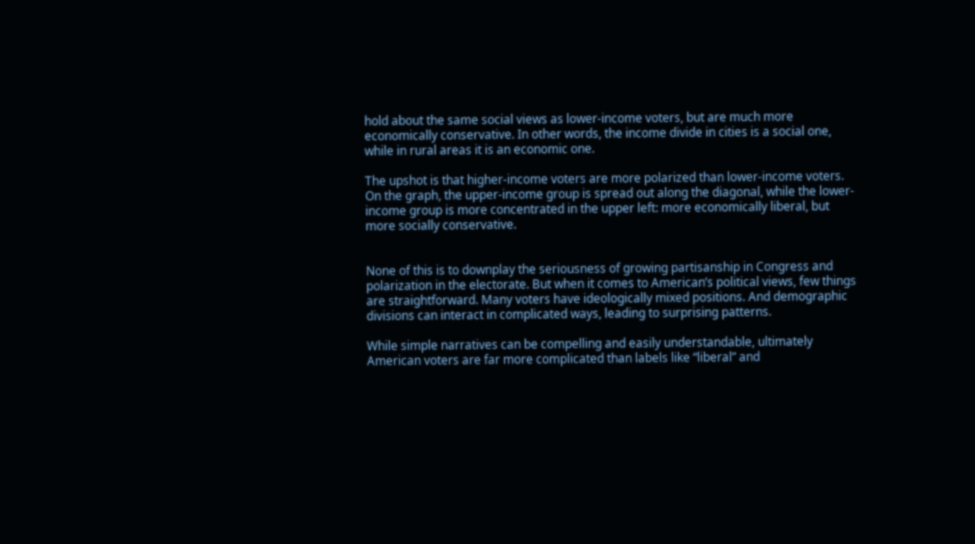hold about the same social views as lower-income voters, but are much more economically conservative. In other words, the income divide in cities is a social one, while in rural areas it is an economic one.

The upshot is that higher-income voters are more polarized than lower-income voters. On the graph, the upper-income group is spread out along the diagonal, while the lower-income group is more concentrated in the upper left: more economically liberal, but more socially conservative.


None of this is to downplay the seriousness of growing partisanship in Congress and polarization in the electorate. But when it comes to American’s political views, few things are straightforward. Many voters have ideologically mixed positions. And demographic divisions can interact in complicated ways, leading to surprising patterns.

While simple narratives can be compelling and easily understandable, ultimately American voters are far more complicated than labels like “liberal” and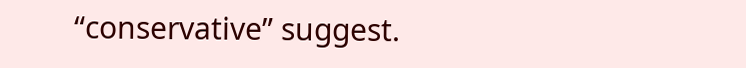“conservative” suggest.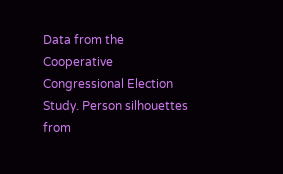Data from the Cooperative Congressional Election Study. Person silhouettes from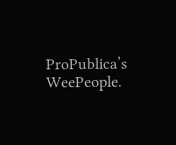ProPublica’s WeePeople.